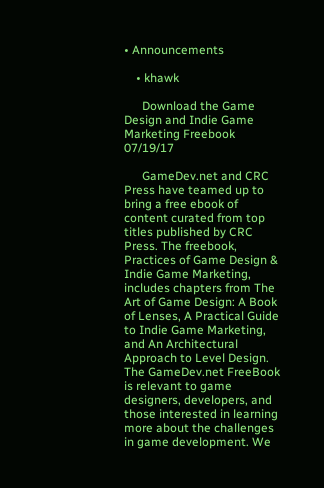• Announcements

    • khawk

      Download the Game Design and Indie Game Marketing Freebook   07/19/17

      GameDev.net and CRC Press have teamed up to bring a free ebook of content curated from top titles published by CRC Press. The freebook, Practices of Game Design & Indie Game Marketing, includes chapters from The Art of Game Design: A Book of Lenses, A Practical Guide to Indie Game Marketing, and An Architectural Approach to Level Design. The GameDev.net FreeBook is relevant to game designers, developers, and those interested in learning more about the challenges in game development. We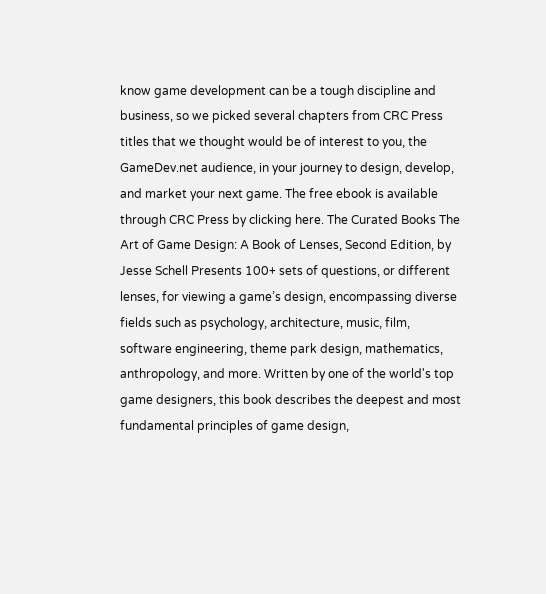know game development can be a tough discipline and business, so we picked several chapters from CRC Press titles that we thought would be of interest to you, the GameDev.net audience, in your journey to design, develop, and market your next game. The free ebook is available through CRC Press by clicking here. The Curated Books The Art of Game Design: A Book of Lenses, Second Edition, by Jesse Schell Presents 100+ sets of questions, or different lenses, for viewing a game’s design, encompassing diverse fields such as psychology, architecture, music, film, software engineering, theme park design, mathematics, anthropology, and more. Written by one of the world's top game designers, this book describes the deepest and most fundamental principles of game design,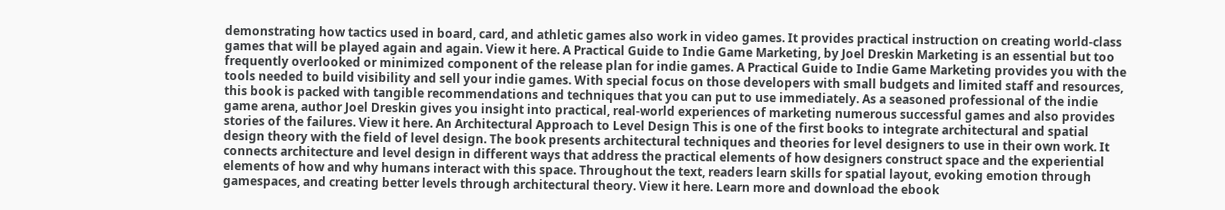demonstrating how tactics used in board, card, and athletic games also work in video games. It provides practical instruction on creating world-class games that will be played again and again. View it here. A Practical Guide to Indie Game Marketing, by Joel Dreskin Marketing is an essential but too frequently overlooked or minimized component of the release plan for indie games. A Practical Guide to Indie Game Marketing provides you with the tools needed to build visibility and sell your indie games. With special focus on those developers with small budgets and limited staff and resources, this book is packed with tangible recommendations and techniques that you can put to use immediately. As a seasoned professional of the indie game arena, author Joel Dreskin gives you insight into practical, real-world experiences of marketing numerous successful games and also provides stories of the failures. View it here. An Architectural Approach to Level Design This is one of the first books to integrate architectural and spatial design theory with the field of level design. The book presents architectural techniques and theories for level designers to use in their own work. It connects architecture and level design in different ways that address the practical elements of how designers construct space and the experiential elements of how and why humans interact with this space. Throughout the text, readers learn skills for spatial layout, evoking emotion through gamespaces, and creating better levels through architectural theory. View it here. Learn more and download the ebook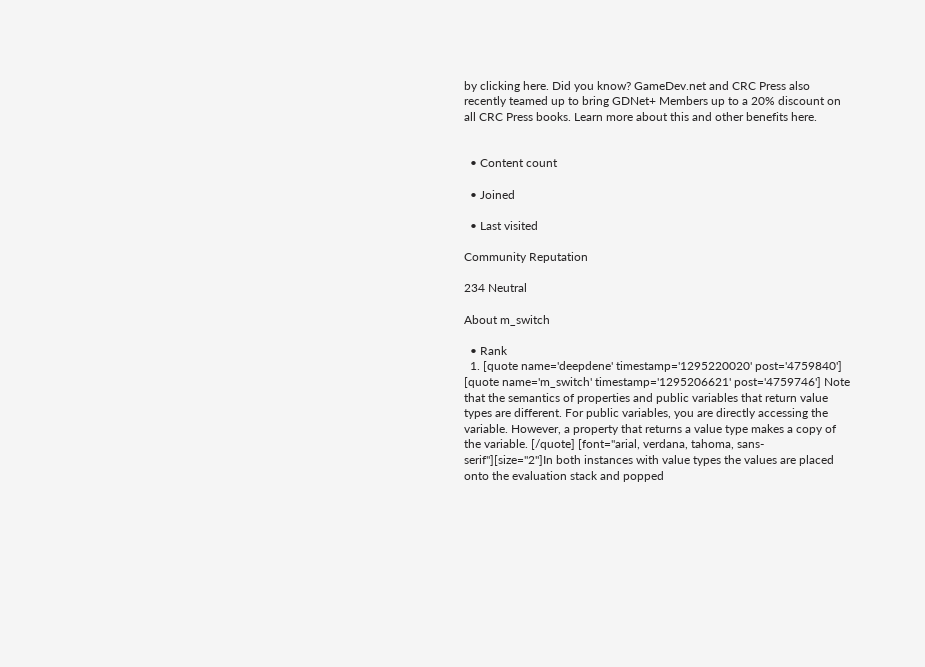by clicking here. Did you know? GameDev.net and CRC Press also recently teamed up to bring GDNet+ Members up to a 20% discount on all CRC Press books. Learn more about this and other benefits here.


  • Content count

  • Joined

  • Last visited

Community Reputation

234 Neutral

About m_switch

  • Rank
  1. [quote name='deepdene' timestamp='1295220020' post='4759840'] [quote name='m_switch' timestamp='1295206621' post='4759746'] Note that the semantics of properties and public variables that return value types are different. For public variables, you are directly accessing the variable. However, a property that returns a value type makes a copy of the variable. [/quote] [font="arial, verdana, tahoma, sans-serif"][size="2"]In both instances with value types the values are placed onto the evaluation stack and popped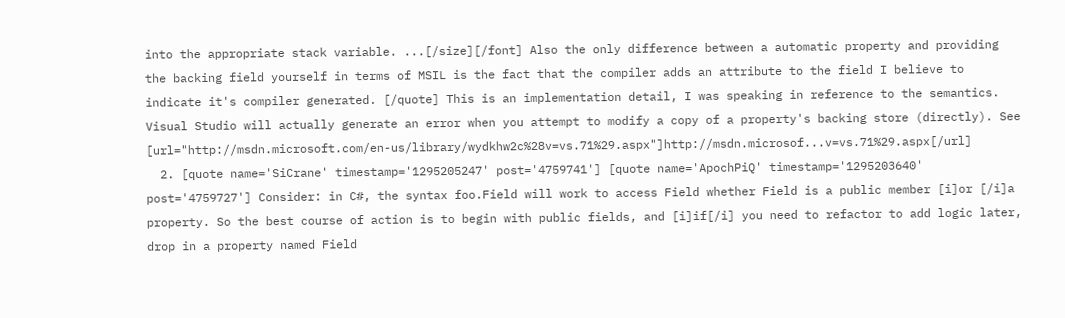into the appropriate stack variable. ...[/size][/font] Also the only difference between a automatic property and providing the backing field yourself in terms of MSIL is the fact that the compiler adds an attribute to the field I believe to indicate it's compiler generated. [/quote] This is an implementation detail, I was speaking in reference to the semantics. Visual Studio will actually generate an error when you attempt to modify a copy of a property's backing store (directly). See [url="http://msdn.microsoft.com/en-us/library/wydkhw2c%28v=vs.71%29.aspx"]http://msdn.microsof...v=vs.71%29.aspx[/url]
  2. [quote name='SiCrane' timestamp='1295205247' post='4759741'] [quote name='ApochPiQ' timestamp='1295203640' post='4759727'] Consider: in C#, the syntax foo.Field will work to access Field whether Field is a public member [i]or [/i]a property. So the best course of action is to begin with public fields, and [i]if[/i] you need to refactor to add logic later, drop in a property named Field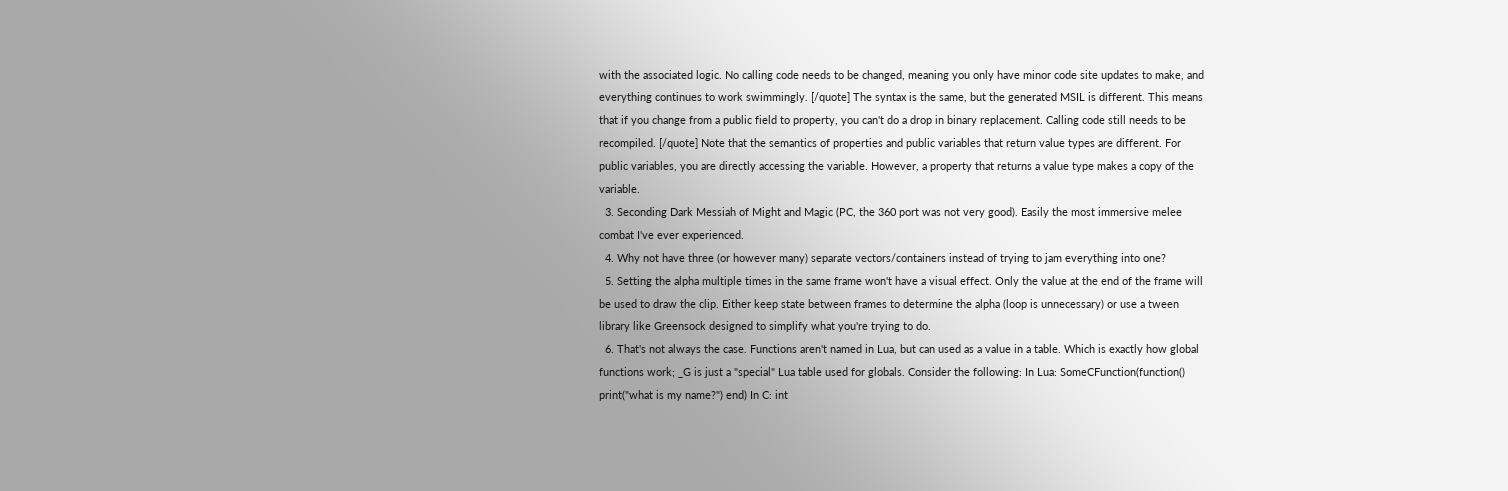with the associated logic. No calling code needs to be changed, meaning you only have minor code site updates to make, and everything continues to work swimmingly. [/quote] The syntax is the same, but the generated MSIL is different. This means that if you change from a public field to property, you can't do a drop in binary replacement. Calling code still needs to be recompiled. [/quote] Note that the semantics of properties and public variables that return value types are different. For public variables, you are directly accessing the variable. However, a property that returns a value type makes a copy of the variable.
  3. Seconding Dark Messiah of Might and Magic (PC, the 360 port was not very good). Easily the most immersive melee combat I've ever experienced.
  4. Why not have three (or however many) separate vectors/containers instead of trying to jam everything into one?
  5. Setting the alpha multiple times in the same frame won't have a visual effect. Only the value at the end of the frame will be used to draw the clip. Either keep state between frames to determine the alpha (loop is unnecessary) or use a tween library like Greensock designed to simplify what you're trying to do.
  6. That's not always the case. Functions aren't named in Lua, but can used as a value in a table. Which is exactly how global functions work; _G is just a "special" Lua table used for globals. Consider the following: In Lua: SomeCFunction(function() print("what is my name?") end) In C: int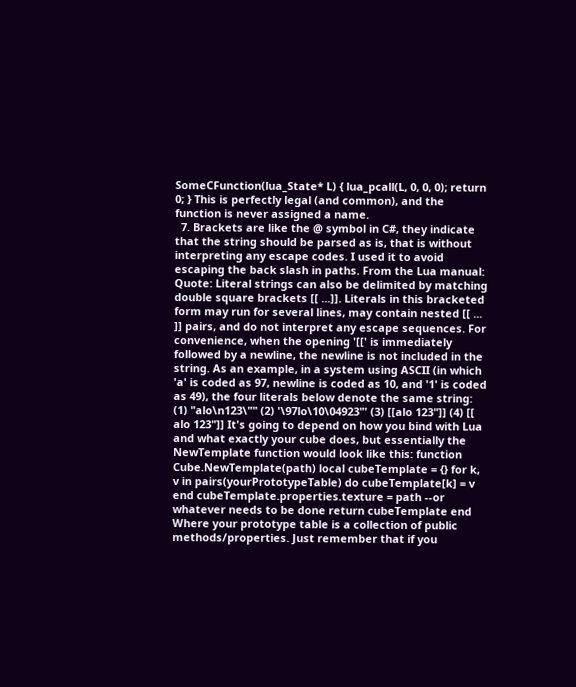SomeCFunction(lua_State* L) { lua_pcall(L, 0, 0, 0); return 0; } This is perfectly legal (and common), and the function is never assigned a name.
  7. Brackets are like the @ symbol in C#, they indicate that the string should be parsed as is, that is without interpreting any escape codes. I used it to avoid escaping the back slash in paths. From the Lua manual: Quote: Literal strings can also be delimited by matching double square brackets [[ ...]]. Literals in this bracketed form may run for several lines, may contain nested [[ ... ]] pairs, and do not interpret any escape sequences. For convenience, when the opening '[[' is immediately followed by a newline, the newline is not included in the string. As an example, in a system using ASCII (in which 'a' is coded as 97, newline is coded as 10, and '1' is coded as 49), the four literals below denote the same string: (1) "alo\n123\"" (2) '\97lo\10\04923"' (3) [[alo 123"]] (4) [[ alo 123"]] It's going to depend on how you bind with Lua and what exactly your cube does, but essentially the NewTemplate function would look like this: function Cube.NewTemplate(path) local cubeTemplate = {} for k, v in pairs(yourPrototypeTable) do cubeTemplate[k] = v end cubeTemplate.properties.texture = path --or whatever needs to be done return cubeTemplate end Where your prototype table is a collection of public methods/properties. Just remember that if you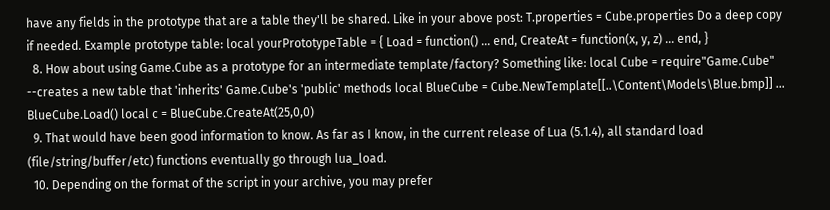have any fields in the prototype that are a table they'll be shared. Like in your above post: T.properties = Cube.properties Do a deep copy if needed. Example prototype table: local yourPrototypeTable = { Load = function() ... end, CreateAt = function(x, y, z) ... end, }
  8. How about using Game.Cube as a prototype for an intermediate template/factory? Something like: local Cube = require"Game.Cube" --creates a new table that 'inherits' Game.Cube's 'public' methods local BlueCube = Cube.NewTemplate[[..\Content\Models\Blue.bmp]] ... BlueCube.Load() local c = BlueCube.CreateAt(25,0,0)
  9. That would have been good information to know. As far as I know, in the current release of Lua (5.1.4), all standard load (file/string/buffer/etc) functions eventually go through lua_load.
  10. Depending on the format of the script in your archive, you may prefer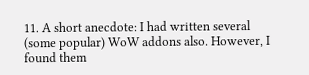11. A short anecdote: I had written several (some popular) WoW addons also. However, I found them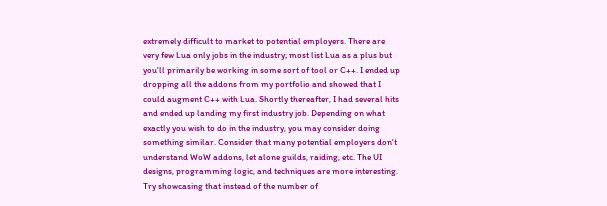extremely difficult to market to potential employers. There are very few Lua only jobs in the industry; most list Lua as a plus but you'll primarily be working in some sort of tool or C++. I ended up dropping all the addons from my portfolio and showed that I could augment C++ with Lua. Shortly thereafter, I had several hits and ended up landing my first industry job. Depending on what exactly you wish to do in the industry, you may consider doing something similar. Consider that many potential employers don't understand WoW addons, let alone guilds, raiding, etc. The UI designs, programming logic, and techniques are more interesting. Try showcasing that instead of the number of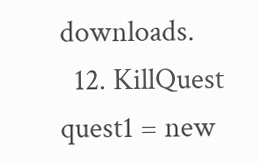downloads.
  12. KillQuest quest1 = new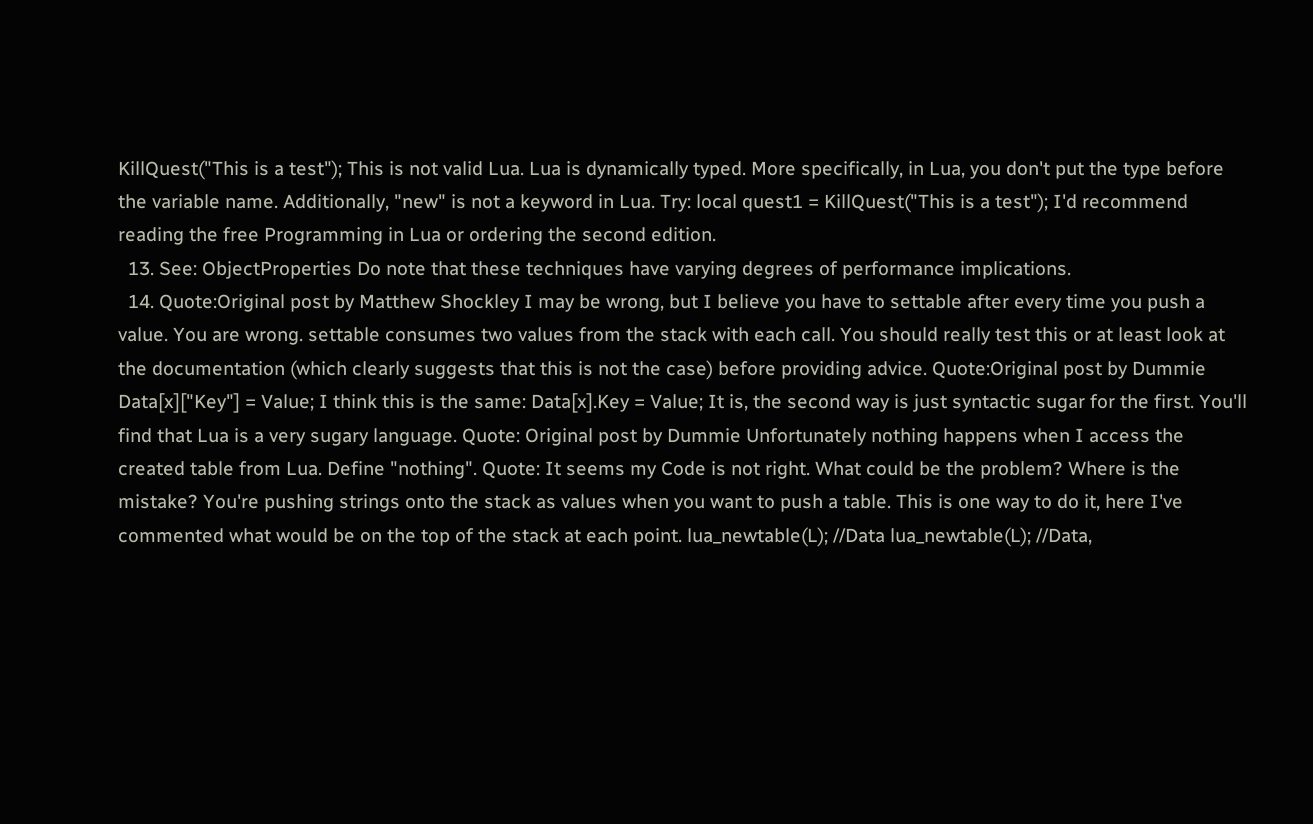KillQuest("This is a test"); This is not valid Lua. Lua is dynamically typed. More specifically, in Lua, you don't put the type before the variable name. Additionally, "new" is not a keyword in Lua. Try: local quest1 = KillQuest("This is a test"); I'd recommend reading the free Programming in Lua or ordering the second edition.
  13. See: ObjectProperties Do note that these techniques have varying degrees of performance implications.
  14. Quote:Original post by Matthew Shockley I may be wrong, but I believe you have to settable after every time you push a value. You are wrong. settable consumes two values from the stack with each call. You should really test this or at least look at the documentation (which clearly suggests that this is not the case) before providing advice. Quote:Original post by Dummie Data[x]["Key"] = Value; I think this is the same: Data[x].Key = Value; It is, the second way is just syntactic sugar for the first. You'll find that Lua is a very sugary language. Quote: Original post by Dummie Unfortunately nothing happens when I access the created table from Lua. Define "nothing". Quote: It seems my Code is not right. What could be the problem? Where is the mistake? You're pushing strings onto the stack as values when you want to push a table. This is one way to do it, here I've commented what would be on the top of the stack at each point. lua_newtable(L); //Data lua_newtable(L); //Data,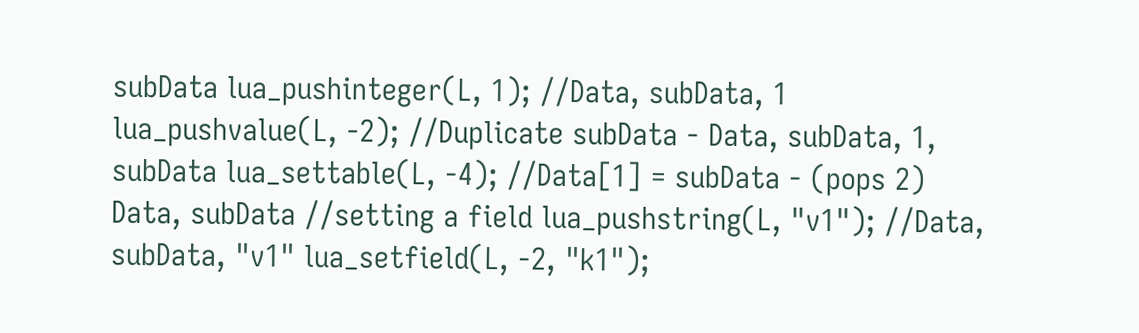subData lua_pushinteger(L, 1); //Data, subData, 1 lua_pushvalue(L, -2); //Duplicate subData - Data, subData, 1, subData lua_settable(L, -4); //Data[1] = subData - (pops 2) Data, subData //setting a field lua_pushstring(L, "v1"); //Data, subData, "v1" lua_setfield(L, -2, "k1");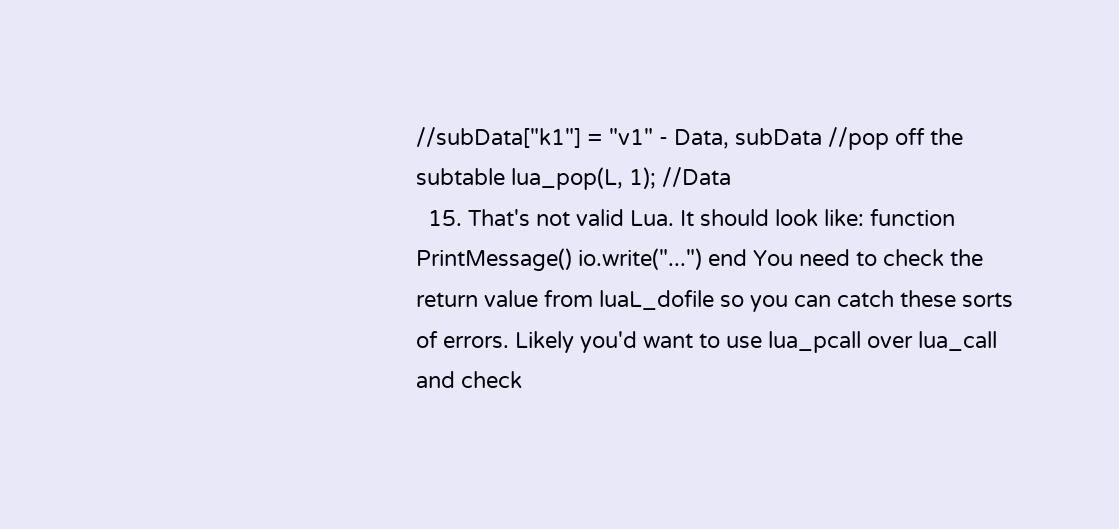//subData["k1"] = "v1" - Data, subData //pop off the subtable lua_pop(L, 1); //Data
  15. That's not valid Lua. It should look like: function PrintMessage() io.write("...") end You need to check the return value from luaL_dofile so you can catch these sorts of errors. Likely you'd want to use lua_pcall over lua_call and check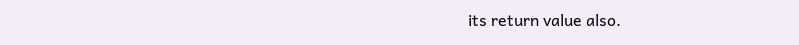its return value also.